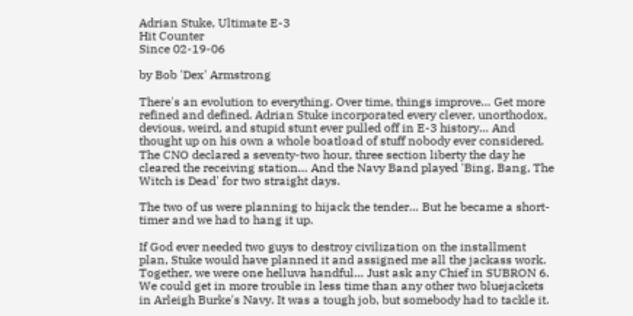Adrian Stuke, Ultimate E-3
Hit Counter
Since 02-19-06

by Bob 'Dex' Armstrong

There's an evolution to everything. Over time, things improve… Get more refined and defined. Adrian Stuke incorporated every clever, unorthodox, devious, weird, and stupid stunt ever pulled off in E-3 history… And thought up on his own a whole boatload of stuff nobody ever considered. The CNO declared a seventy-two hour, three section liberty the day he cleared the receiving station… And the Navy Band played 'Bing, Bang, The Witch is Dead' for two straight days.

The two of us were planning to hijack the tender… But he became a short-timer and we had to hang it up.

If God ever needed two guys to destroy civilization on the installment plan, Stuke would have planned it and assigned me all the jackass work. Together, we were one helluva handful… Just ask any Chief in SUBRON 6. We could get in more trouble in less time than any other two bluejackets in Arleigh Burke's Navy. It was a tough job, but somebody had to tackle it.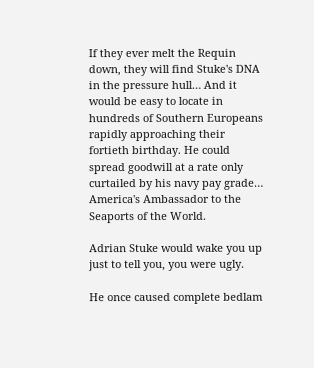If they ever melt the Requin down, they will find Stuke's DNA in the pressure hull… And it would be easy to locate in hundreds of Southern Europeans rapidly approaching their fortieth birthday. He could spread goodwill at a rate only curtailed by his navy pay grade… America's Ambassador to the Seaports of the World.

Adrian Stuke would wake you up just to tell you, you were ugly.

He once caused complete bedlam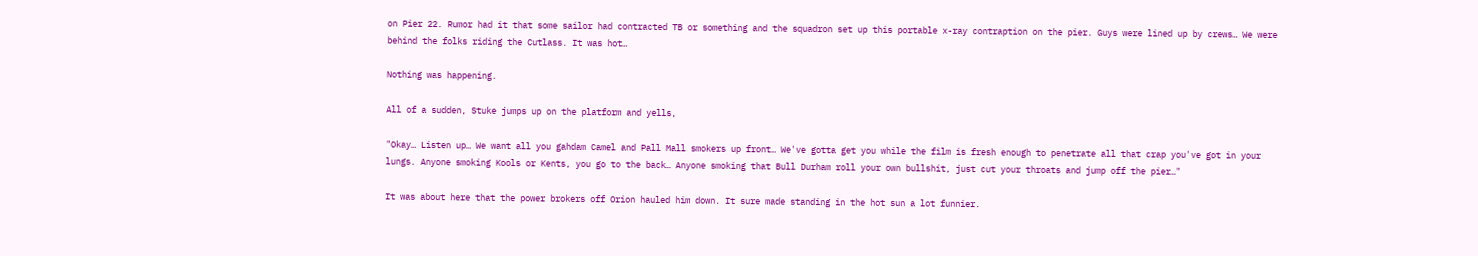on Pier 22. Rumor had it that some sailor had contracted TB or something and the squadron set up this portable x-ray contraption on the pier. Guys were lined up by crews… We were behind the folks riding the Cutlass. It was hot…

Nothing was happening.

All of a sudden, Stuke jumps up on the platform and yells,

"Okay… Listen up… We want all you gahdam Camel and Pall Mall smokers up front… We've gotta get you while the film is fresh enough to penetrate all that crap you've got in your lungs. Anyone smoking Kools or Kents, you go to the back… Anyone smoking that Bull Durham roll your own bullshit, just cut your throats and jump off the pier…"

It was about here that the power brokers off Orion hauled him down. It sure made standing in the hot sun a lot funnier.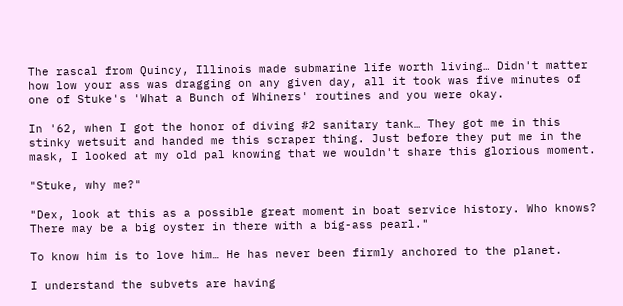The rascal from Quincy, Illinois made submarine life worth living… Didn't matter how low your ass was dragging on any given day, all it took was five minutes of one of Stuke's 'What a Bunch of Whiners' routines and you were okay.

In '62, when I got the honor of diving #2 sanitary tank… They got me in this stinky wetsuit and handed me this scraper thing. Just before they put me in the mask, I looked at my old pal knowing that we wouldn't share this glorious moment.

"Stuke, why me?"

"Dex, look at this as a possible great moment in boat service history. Who knows? There may be a big oyster in there with a big-ass pearl."

To know him is to love him… He has never been firmly anchored to the planet.

I understand the subvets are having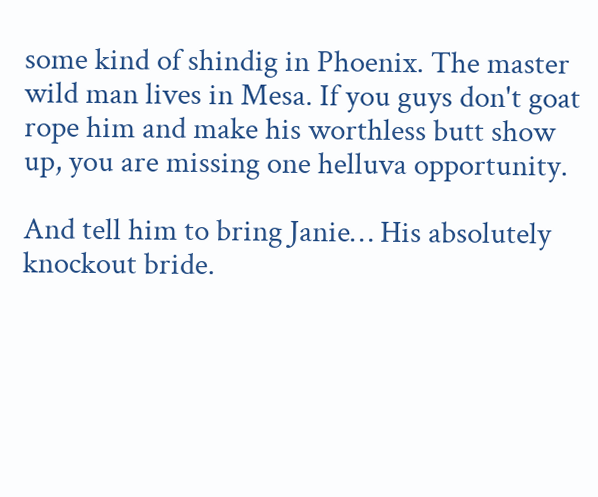some kind of shindig in Phoenix. The master wild man lives in Mesa. If you guys don't goat rope him and make his worthless butt show up, you are missing one helluva opportunity.

And tell him to bring Janie… His absolutely knockout bride.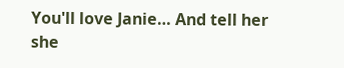You'll love Janie… And tell her she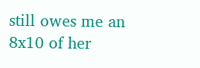still owes me an 8x10 of her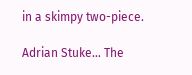in a skimpy two-piece.

Adrian Stuke… The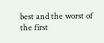best and the worst of the first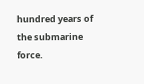hundred years of the submarine force.